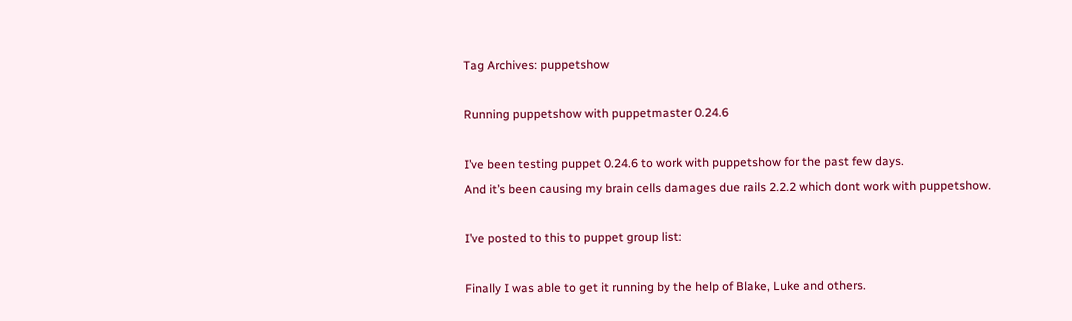Tag Archives: puppetshow

Running puppetshow with puppetmaster 0.24.6

I’ve been testing puppet 0.24.6 to work with puppetshow for the past few days.
And it’s been causing my brain cells damages due rails 2.2.2 which dont work with puppetshow.

I’ve posted to this to puppet group list:

Finally I was able to get it running by the help of Blake, Luke and others.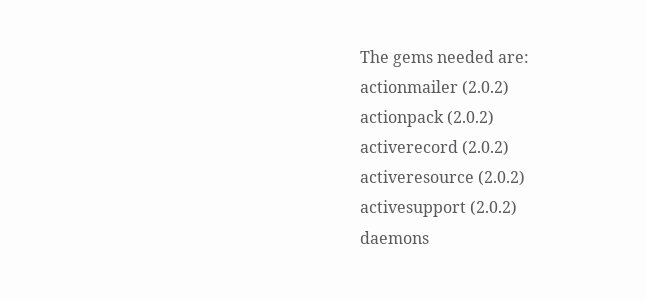The gems needed are:
actionmailer (2.0.2)
actionpack (2.0.2)
activerecord (2.0.2)
activeresource (2.0.2)
activesupport (2.0.2)
daemons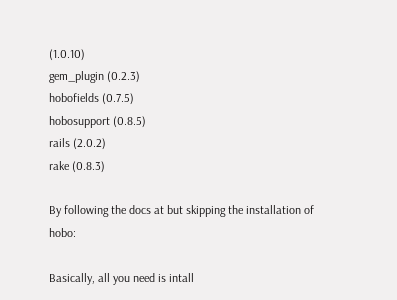(1.0.10)
gem_plugin (0.2.3)
hobofields (0.7.5)
hobosupport (0.8.5)
rails (2.0.2)
rake (0.8.3)

By following the docs at but skipping the installation of hobo:

Basically, all you need is intall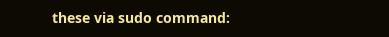these via sudo command: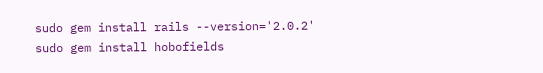sudo gem install rails --version='2.0.2'
sudo gem install hobofields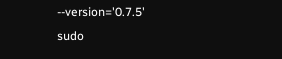--version='0.7.5'
sudo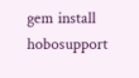gem install hobosupport